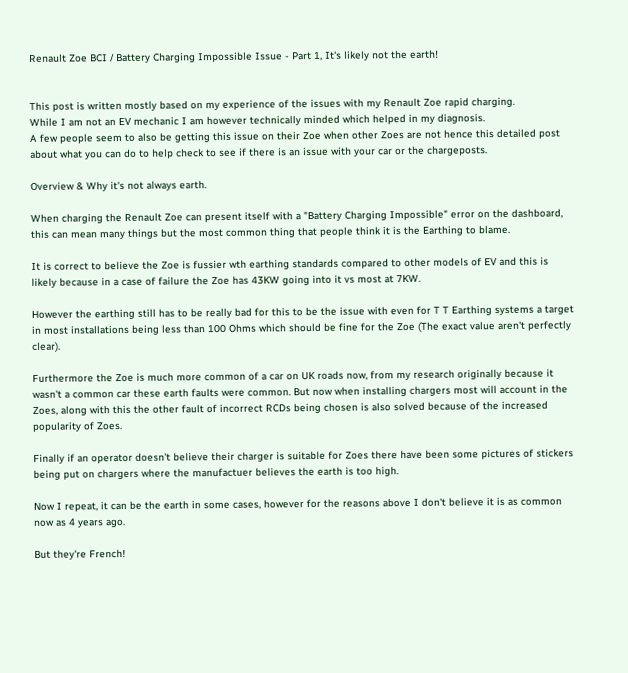Renault Zoe BCI / Battery Charging Impossible Issue - Part 1, It's likely not the earth!


This post is written mostly based on my experience of the issues with my Renault Zoe rapid charging.
While I am not an EV mechanic I am however technically minded which helped in my diagnosis.
A few people seem to also be getting this issue on their Zoe when other Zoes are not hence this detailed post about what you can do to help check to see if there is an issue with your car or the chargeposts.

Overview & Why it's not always earth.

When charging the Renault Zoe can present itself with a "Battery Charging Impossible" error on the dashboard, this can mean many things but the most common thing that people think it is the Earthing to blame.

It is correct to believe the Zoe is fussier wth earthing standards compared to other models of EV and this is likely because in a case of failure the Zoe has 43KW going into it vs most at 7KW.

However the earthing still has to be really bad for this to be the issue with even for T T Earthing systems a target in most installations being less than 100 Ohms which should be fine for the Zoe (The exact value aren't perfectly clear).

Furthermore the Zoe is much more common of a car on UK roads now, from my research originally because it wasn't a common car these earth faults were common. But now when installing chargers most will account in the Zoes, along with this the other fault of incorrect RCDs being chosen is also solved because of the increased popularity of Zoes.

Finally if an operator doesn't believe their charger is suitable for Zoes there have been some pictures of stickers being put on chargers where the manufactuer believes the earth is too high.

Now I repeat, it can be the earth in some cases, however for the reasons above I don't believe it is as common now as 4 years ago.

But they're French!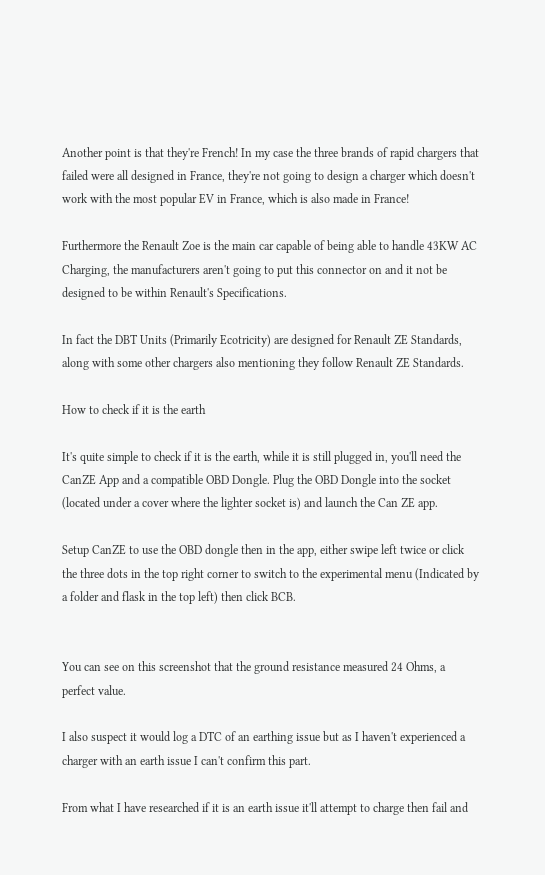Another point is that they're French! In my case the three brands of rapid chargers that failed were all designed in France, they're not going to design a charger which doesn't work with the most popular EV in France, which is also made in France!

Furthermore the Renault Zoe is the main car capable of being able to handle 43KW AC Charging, the manufacturers aren't going to put this connector on and it not be designed to be within Renault's Specifications.

In fact the DBT Units (Primarily Ecotricity) are designed for Renault ZE Standards, along with some other chargers also mentioning they follow Renault ZE Standards.

How to check if it is the earth

It's quite simple to check if it is the earth, while it is still plugged in, you'll need the CanZE App and a compatible OBD Dongle. Plug the OBD Dongle into the socket (located under a cover where the lighter socket is) and launch the Can ZE app.

Setup CanZE to use the OBD dongle then in the app, either swipe left twice or click the three dots in the top right corner to switch to the experimental menu (Indicated by a folder and flask in the top left) then click BCB.


You can see on this screenshot that the ground resistance measured 24 Ohms, a perfect value.

I also suspect it would log a DTC of an earthing issue but as I haven't experienced a charger with an earth issue I can't confirm this part.

From what I have researched if it is an earth issue it'll attempt to charge then fail and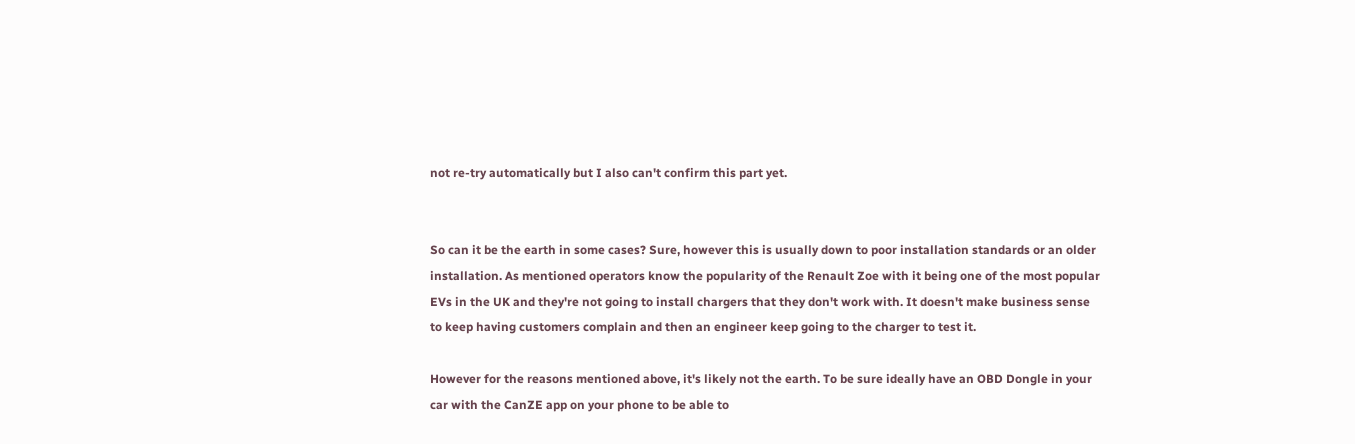not re-try automatically but I also can't confirm this part yet.


So can it be the earth in some cases? Sure, however this is usually down to poor installation standards or an older installation. As mentioned operators know the popularity of the Renault Zoe with it being one of the most popular EVs in the UK and they're not going to install chargers that they don't work with. It doesn't make business sense to keep having customers complain and then an engineer keep going to the charger to test it.

However for the reasons mentioned above, it's likely not the earth. To be sure ideally have an OBD Dongle in your car with the CanZE app on your phone to be able to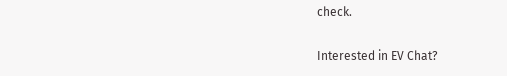check.

Interested in EV Chat?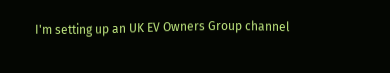I'm setting up an UK EV Owners Group channel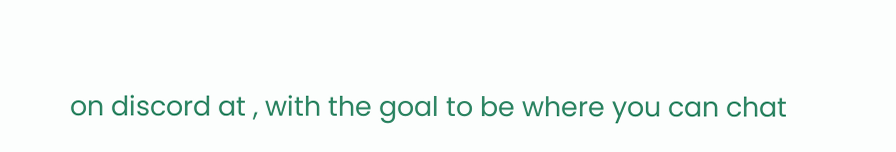on discord at , with the goal to be where you can chat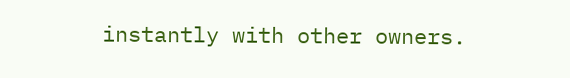instantly with other owners.